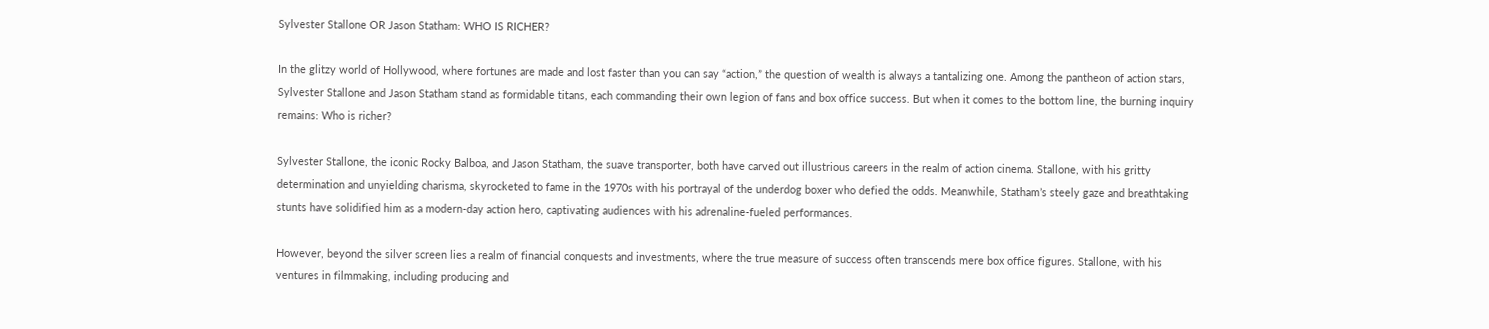Sylvester Stallone OR Jason Statham: WHO IS RICHER?

In the glitzy world of Hollywood, where fortunes are made and lost faster than you can say “action,” the question of wealth is always a tantalizing one. Among the pantheon of action stars, Sylvester Stallone and Jason Statham stand as formidable titans, each commanding their own legion of fans and box office success. But when it comes to the bottom line, the burning inquiry remains: Who is richer?

Sylvester Stallone, the iconic Rocky Balboa, and Jason Statham, the suave transporter, both have carved out illustrious careers in the realm of action cinema. Stallone, with his gritty determination and unyielding charisma, skyrocketed to fame in the 1970s with his portrayal of the underdog boxer who defied the odds. Meanwhile, Statham’s steely gaze and breathtaking stunts have solidified him as a modern-day action hero, captivating audiences with his adrenaline-fueled performances.

However, beyond the silver screen lies a realm of financial conquests and investments, where the true measure of success often transcends mere box office figures. Stallone, with his ventures in filmmaking, including producing and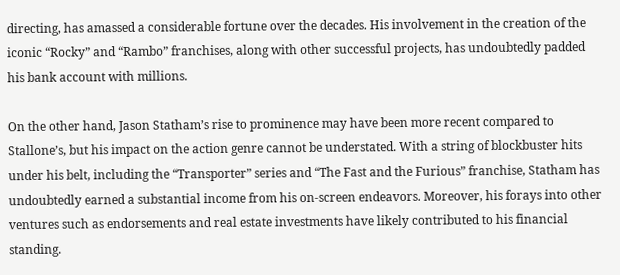directing, has amassed a considerable fortune over the decades. His involvement in the creation of the iconic “Rocky” and “Rambo” franchises, along with other successful projects, has undoubtedly padded his bank account with millions.

On the other hand, Jason Statham’s rise to prominence may have been more recent compared to Stallone’s, but his impact on the action genre cannot be understated. With a string of blockbuster hits under his belt, including the “Transporter” series and “The Fast and the Furious” franchise, Statham has undoubtedly earned a substantial income from his on-screen endeavors. Moreover, his forays into other ventures such as endorsements and real estate investments have likely contributed to his financial standing.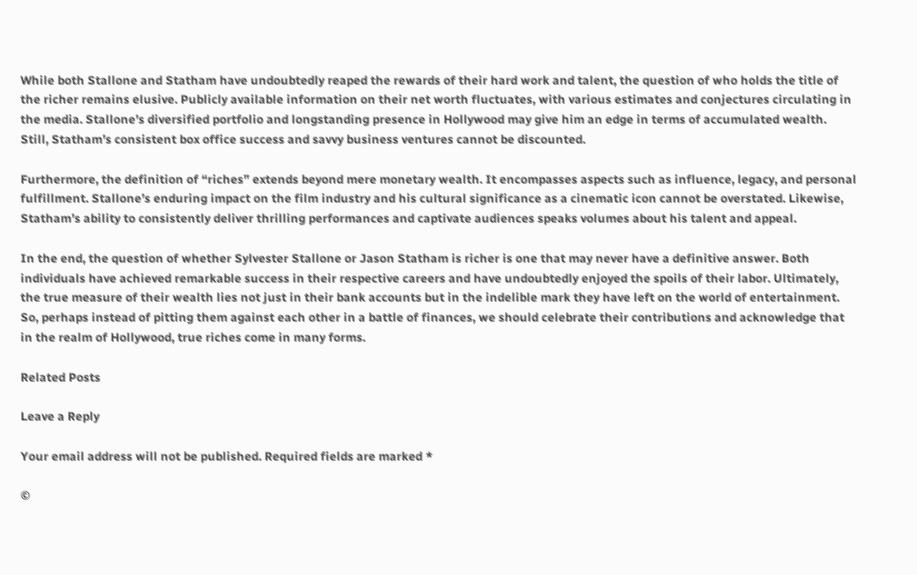While both Stallone and Statham have undoubtedly reaped the rewards of their hard work and talent, the question of who holds the title of the richer remains elusive. Publicly available information on their net worth fluctuates, with various estimates and conjectures circulating in the media. Stallone’s diversified portfolio and longstanding presence in Hollywood may give him an edge in terms of accumulated wealth. Still, Statham’s consistent box office success and savvy business ventures cannot be discounted.

Furthermore, the definition of “riches” extends beyond mere monetary wealth. It encompasses aspects such as influence, legacy, and personal fulfillment. Stallone’s enduring impact on the film industry and his cultural significance as a cinematic icon cannot be overstated. Likewise, Statham’s ability to consistently deliver thrilling performances and captivate audiences speaks volumes about his talent and appeal.

In the end, the question of whether Sylvester Stallone or Jason Statham is richer is one that may never have a definitive answer. Both individuals have achieved remarkable success in their respective careers and have undoubtedly enjoyed the spoils of their labor. Ultimately, the true measure of their wealth lies not just in their bank accounts but in the indelible mark they have left on the world of entertainment. So, perhaps instead of pitting them against each other in a battle of finances, we should celebrate their contributions and acknowledge that in the realm of Hollywood, true riches come in many forms.

Related Posts

Leave a Reply

Your email address will not be published. Required fields are marked *

©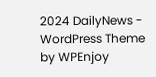2024 DailyNews - WordPress Theme by WPEnjoy